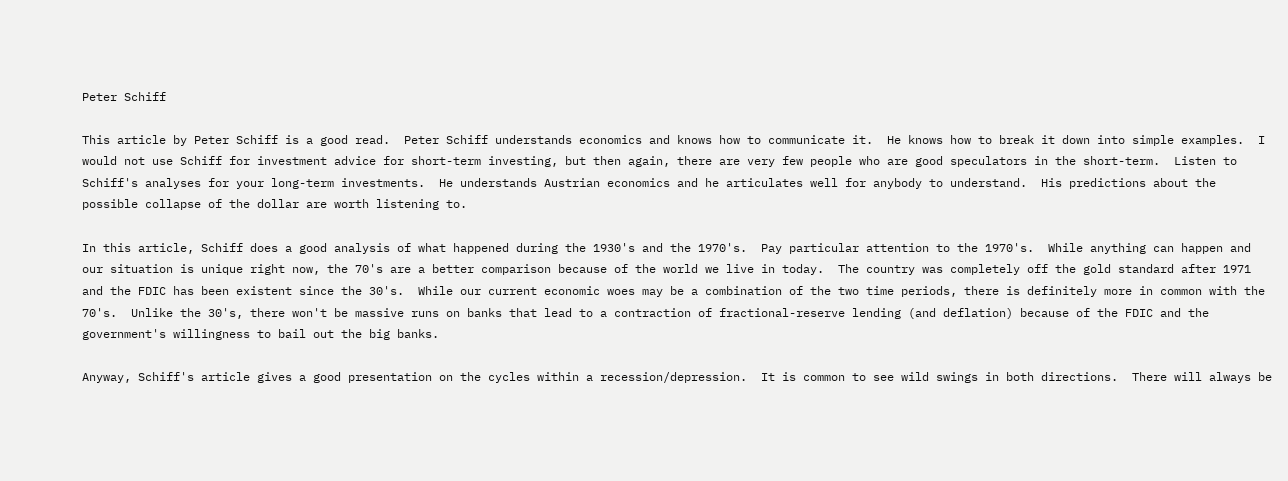Peter Schiff

This article by Peter Schiff is a good read.  Peter Schiff understands economics and knows how to communicate it.  He knows how to break it down into simple examples.  I would not use Schiff for investment advice for short-term investing, but then again, there are very few people who are good speculators in the short-term.  Listen to Schiff's analyses for your long-term investments.  He understands Austrian economics and he articulates well for anybody to understand.  His predictions about the possible collapse of the dollar are worth listening to.

In this article, Schiff does a good analysis of what happened during the 1930's and the 1970's.  Pay particular attention to the 1970's.  While anything can happen and our situation is unique right now, the 70's are a better comparison because of the world we live in today.  The country was completely off the gold standard after 1971 and the FDIC has been existent since the 30's.  While our current economic woes may be a combination of the two time periods, there is definitely more in common with the 70's.  Unlike the 30's, there won't be massive runs on banks that lead to a contraction of fractional-reserve lending (and deflation) because of the FDIC and the government's willingness to bail out the big banks.

Anyway, Schiff's article gives a good presentation on the cycles within a recession/depression.  It is common to see wild swings in both directions.  There will always be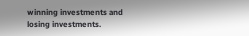winning investments and losing investments.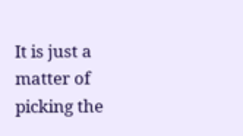It is just a matter of picking the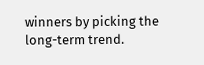winners by picking the long-term trend.